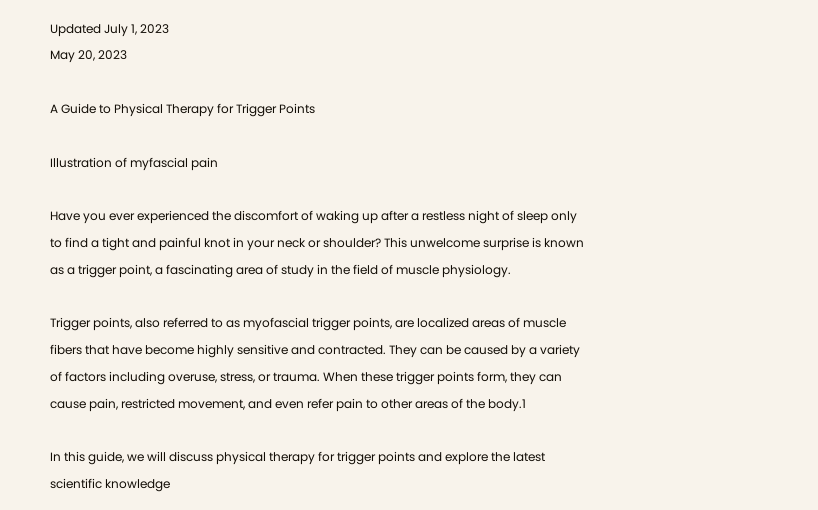Updated July 1, 2023
May 20, 2023

A Guide to Physical Therapy for Trigger Points

Illustration of myfascial pain

Have you ever experienced the discomfort of waking up after a restless night of sleep only to find a tight and painful knot in your neck or shoulder? This unwelcome surprise is known as a trigger point, a fascinating area of study in the field of muscle physiology.

Trigger points, also referred to as myofascial trigger points, are localized areas of muscle fibers that have become highly sensitive and contracted. They can be caused by a variety of factors including overuse, stress, or trauma. When these trigger points form, they can cause pain, restricted movement, and even refer pain to other areas of the body.1

In this guide, we will discuss physical therapy for trigger points and explore the latest scientific knowledge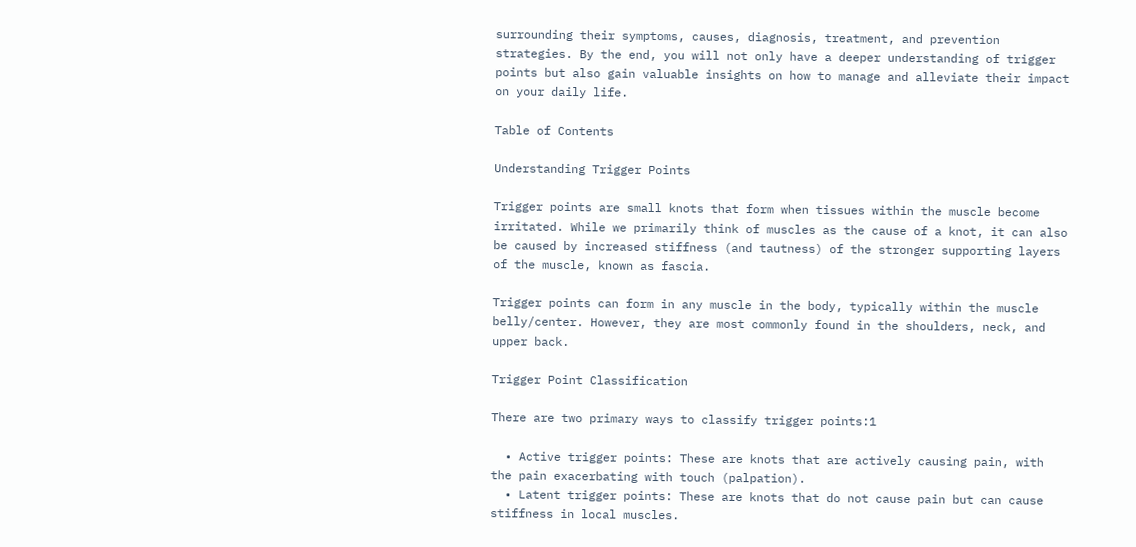surrounding their symptoms, causes, diagnosis, treatment, and prevention strategies. By the end, you will not only have a deeper understanding of trigger points but also gain valuable insights on how to manage and alleviate their impact on your daily life.

Table of Contents

Understanding Trigger Points

Trigger points are small knots that form when tissues within the muscle become irritated. While we primarily think of muscles as the cause of a knot, it can also be caused by increased stiffness (and tautness) of the stronger supporting layers of the muscle, known as fascia.

Trigger points can form in any muscle in the body, typically within the muscle belly/center. However, they are most commonly found in the shoulders, neck, and upper back.

Trigger Point Classification

There are two primary ways to classify trigger points:1

  • Active trigger points: These are knots that are actively causing pain, with the pain exacerbating with touch (palpation).
  • Latent trigger points: These are knots that do not cause pain but can cause stiffness in local muscles.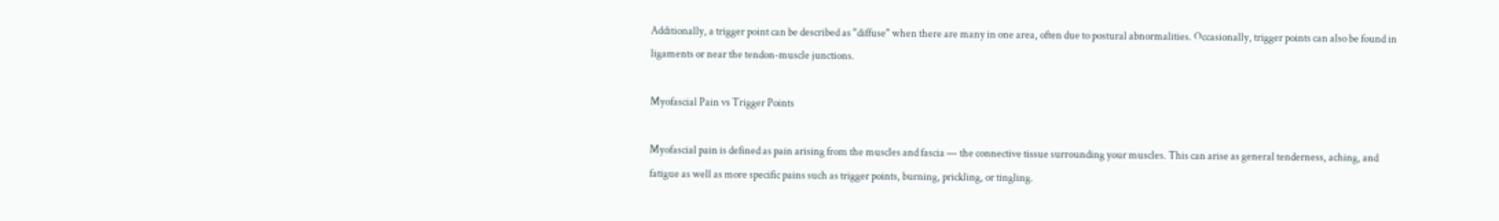Additionally, a trigger point can be described as "diffuse" when there are many in one area, often due to postural abnormalities. Occasionally, trigger points can also be found in ligaments or near the tendon-muscle junctions.

Myofascial Pain vs Trigger Points

Myofascial pain is defined as pain arising from the muscles and fascia — the connective tissue surrounding your muscles. This can arise as general tenderness, aching, and fatigue as well as more specific pains such as trigger points, burning, prickling, or tingling.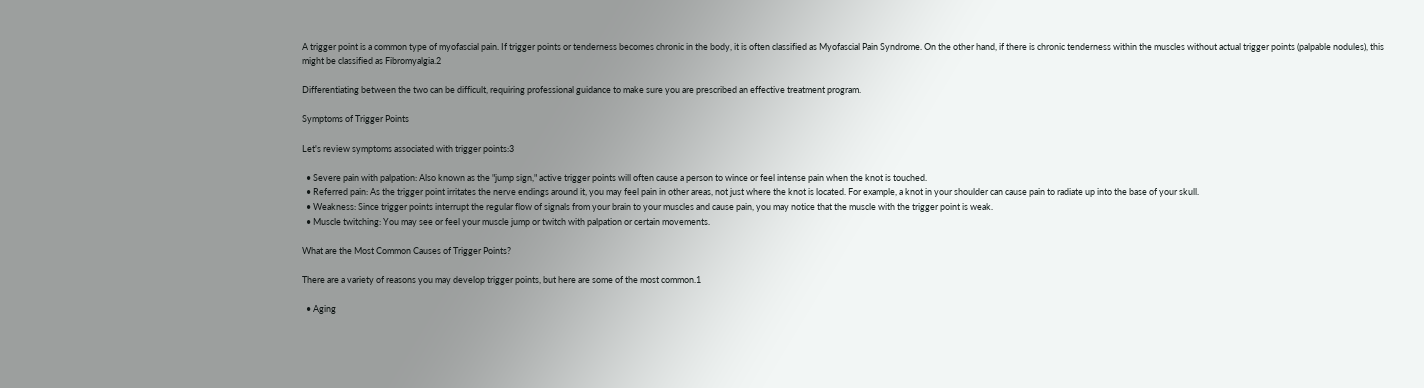A trigger point is a common type of myofascial pain. If trigger points or tenderness becomes chronic in the body, it is often classified as Myofascial Pain Syndrome. On the other hand, if there is chronic tenderness within the muscles without actual trigger points (palpable nodules), this might be classified as Fibromyalgia.2

Differentiating between the two can be difficult, requiring professional guidance to make sure you are prescribed an effective treatment program.

Symptoms of Trigger Points

Let's review symptoms associated with trigger points:3

  • Severe pain with palpation: Also known as the "jump sign," active trigger points will often cause a person to wince or feel intense pain when the knot is touched.
  • Referred pain: As the trigger point irritates the nerve endings around it, you may feel pain in other areas, not just where the knot is located. For example, a knot in your shoulder can cause pain to radiate up into the base of your skull.
  • Weakness: Since trigger points interrupt the regular flow of signals from your brain to your muscles and cause pain, you may notice that the muscle with the trigger point is weak.
  • Muscle twitching: You may see or feel your muscle jump or twitch with palpation or certain movements.

What are the Most Common Causes of Trigger Points?

There are a variety of reasons you may develop trigger points, but here are some of the most common.1

  • Aging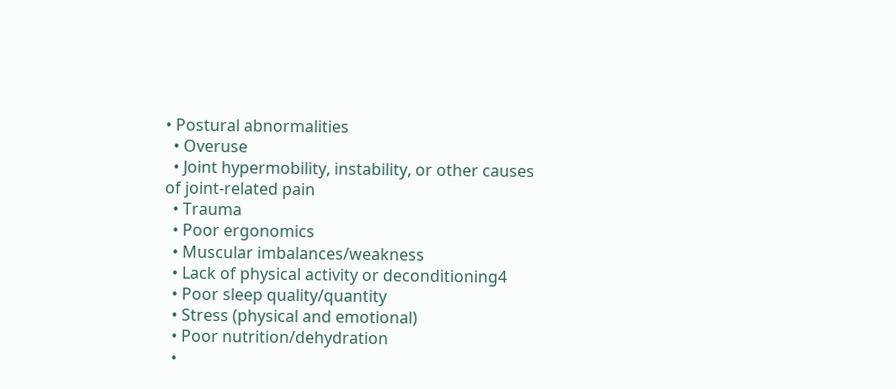• Postural abnormalities
  • Overuse
  • Joint hypermobility, instability, or other causes of joint-related pain
  • Trauma
  • Poor ergonomics
  • Muscular imbalances/weakness
  • Lack of physical activity or deconditioning4
  • Poor sleep quality/quantity
  • Stress (physical and emotional)
  • Poor nutrition/dehydration
  •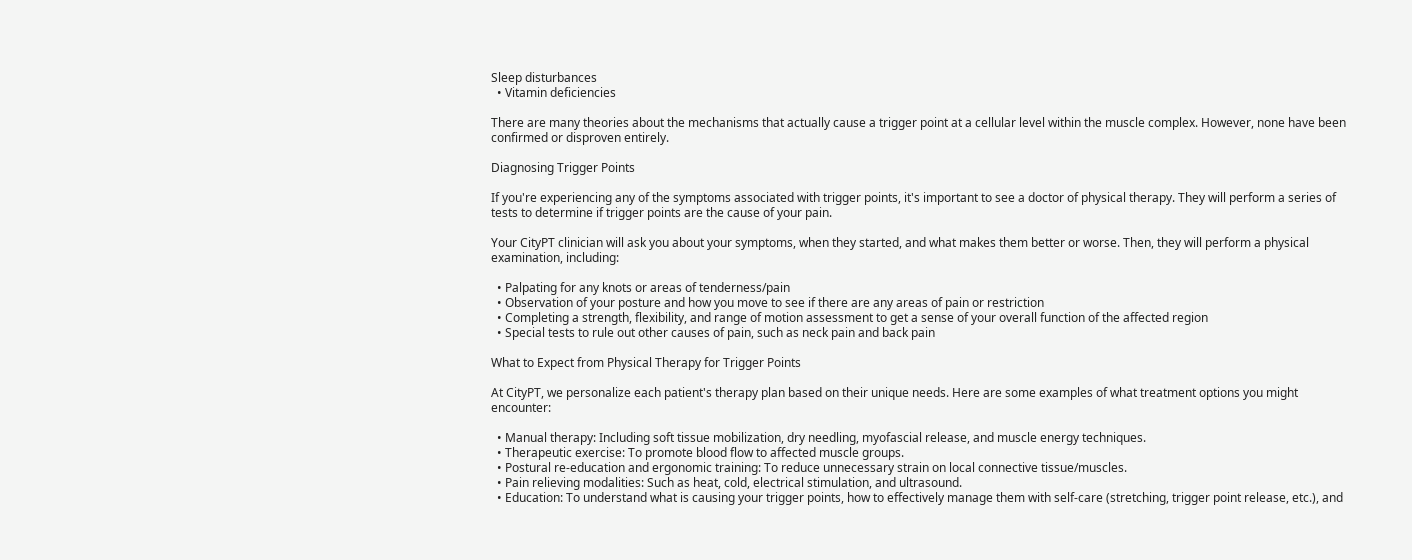Sleep disturbances
  • Vitamin deficiencies

There are many theories about the mechanisms that actually cause a trigger point at a cellular level within the muscle complex. However, none have been confirmed or disproven entirely.

Diagnosing Trigger Points

If you're experiencing any of the symptoms associated with trigger points, it's important to see a doctor of physical therapy. They will perform a series of tests to determine if trigger points are the cause of your pain.

Your CityPT clinician will ask you about your symptoms, when they started, and what makes them better or worse. Then, they will perform a physical examination, including:

  • Palpating for any knots or areas of tenderness/pain
  • Observation of your posture and how you move to see if there are any areas of pain or restriction
  • Completing a strength, flexibility, and range of motion assessment to get a sense of your overall function of the affected region
  • Special tests to rule out other causes of pain, such as neck pain and back pain

What to Expect from Physical Therapy for Trigger Points

At CityPT, we personalize each patient's therapy plan based on their unique needs. Here are some examples of what treatment options you might encounter:

  • Manual therapy: Including soft tissue mobilization, dry needling, myofascial release, and muscle energy techniques.
  • Therapeutic exercise: To promote blood flow to affected muscle groups.
  • Postural re-education and ergonomic training: To reduce unnecessary strain on local connective tissue/muscles.
  • Pain relieving modalities: Such as heat, cold, electrical stimulation, and ultrasound.
  • Education: To understand what is causing your trigger points, how to effectively manage them with self-care (stretching, trigger point release, etc.), and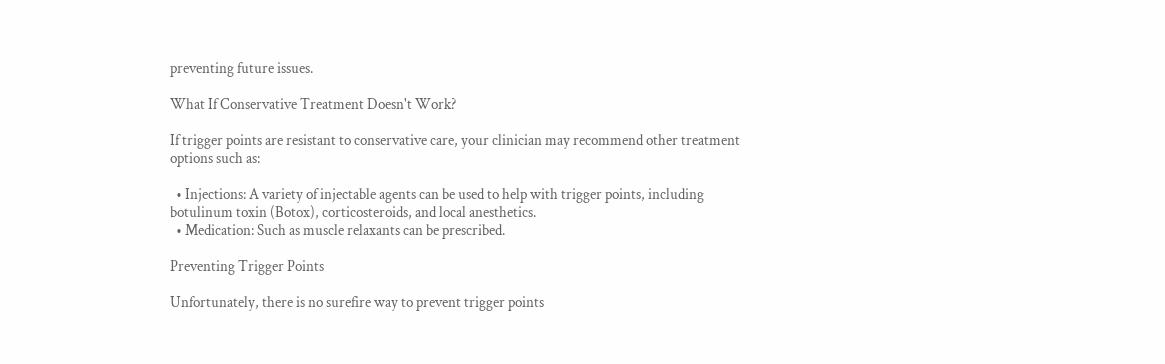preventing future issues.

What If Conservative Treatment Doesn't Work?

If trigger points are resistant to conservative care, your clinician may recommend other treatment options such as:

  • Injections: A variety of injectable agents can be used to help with trigger points, including botulinum toxin (Botox), corticosteroids, and local anesthetics.
  • Medication: Such as muscle relaxants can be prescribed.

Preventing Trigger Points

Unfortunately, there is no surefire way to prevent trigger points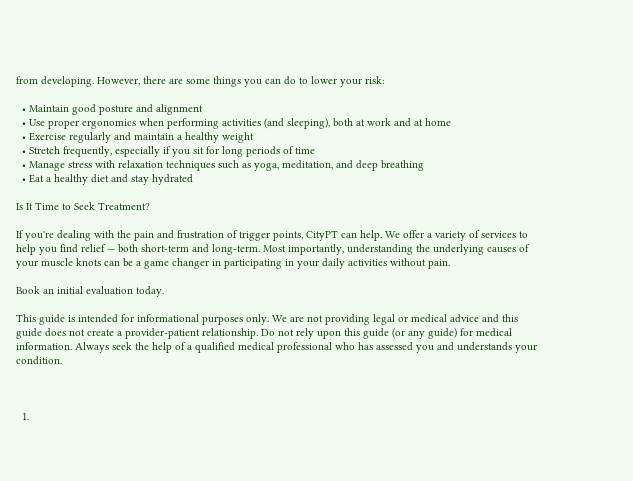from developing. However, there are some things you can do to lower your risk:

  • Maintain good posture and alignment
  • Use proper ergonomics when performing activities (and sleeping), both at work and at home
  • Exercise regularly and maintain a healthy weight
  • Stretch frequently, especially if you sit for long periods of time
  • Manage stress with relaxation techniques such as yoga, meditation, and deep breathing
  • Eat a healthy diet and stay hydrated

Is It Time to Seek Treatment?

If you're dealing with the pain and frustration of trigger points, CityPT can help. We offer a variety of services to help you find relief — both short-term and long-term. Most importantly, understanding the underlying causes of your muscle knots can be a game changer in participating in your daily activities without pain.

Book an initial evaluation today.

This guide is intended for informational purposes only. We are not providing legal or medical advice and this guide does not create a provider-patient relationship. Do not rely upon this guide (or any guide) for medical information. Always seek the help of a qualified medical professional who has assessed you and understands your condition.



  1.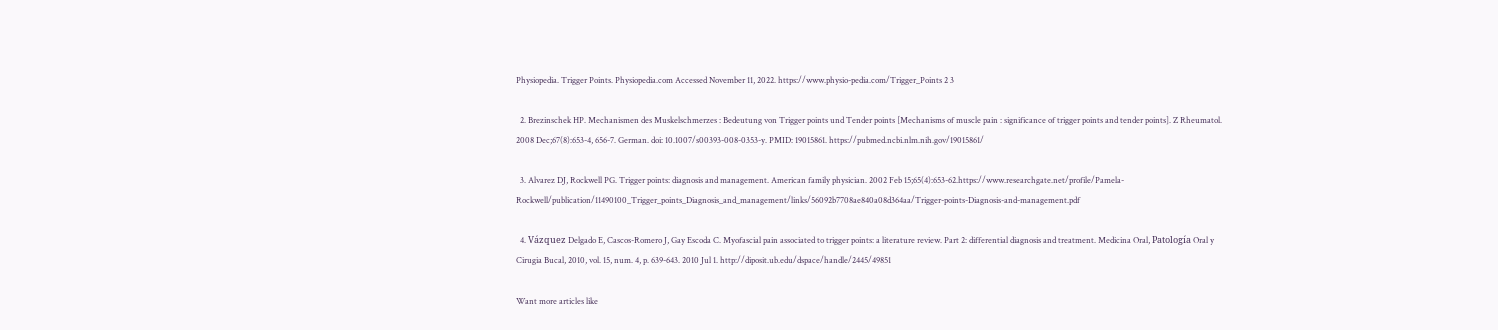Physiopedia. Trigger Points. Physiopedia.com Accessed November 11, 2022. https://www.physio-pedia.com/Trigger_Points 2 3

  2. Brezinschek HP. Mechanismen des Muskelschmerzes : Bedeutung von Trigger points und Tender points [Mechanisms of muscle pain : significance of trigger points and tender points]. Z Rheumatol. 2008 Dec;67(8):653-4, 656-7. German. doi: 10.1007/s00393-008-0353-y. PMID: 19015861. https://pubmed.ncbi.nlm.nih.gov/19015861/

  3. Alvarez DJ, Rockwell PG. Trigger points: diagnosis and management. American family physician. 2002 Feb 15;65(4):653-62.https://www.researchgate.net/profile/Pamela-Rockwell/publication/11490100_Trigger_points_Diagnosis_and_management/links/56092b7708ae840a08d364aa/Trigger-points-Diagnosis-and-management.pdf

  4. Vázquez Delgado E, Cascos-Romero J, Gay Escoda C. Myofascial pain associated to trigger points: a literature review. Part 2: differential diagnosis and treatment. Medicina Oral, Patología Oral y Cirugia Bucal, 2010, vol. 15, num. 4, p. 639-643. 2010 Jul 1. http://diposit.ub.edu/dspace/handle/2445/49851

Want more articles like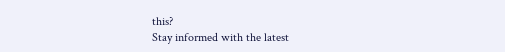this?
Stay informed with the latest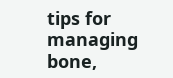tips for managing bone,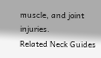muscle, and joint injuries.
Related Neck Guides